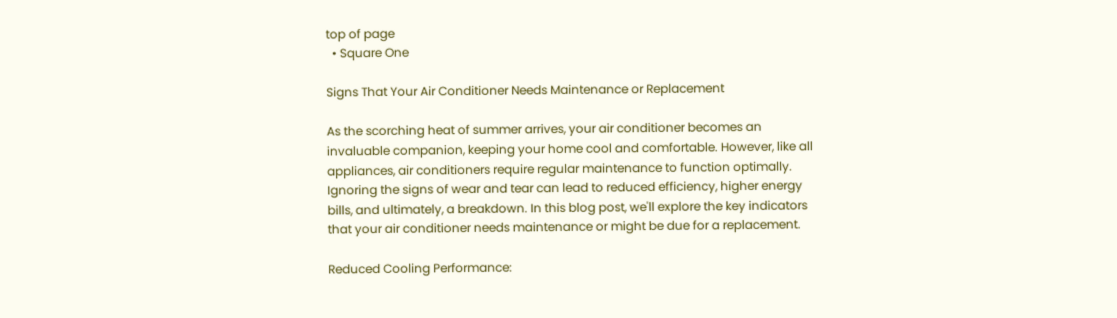top of page
  • Square One

Signs That Your Air Conditioner Needs Maintenance or Replacement

As the scorching heat of summer arrives, your air conditioner becomes an invaluable companion, keeping your home cool and comfortable. However, like all appliances, air conditioners require regular maintenance to function optimally. Ignoring the signs of wear and tear can lead to reduced efficiency, higher energy bills, and ultimately, a breakdown. In this blog post, we'll explore the key indicators that your air conditioner needs maintenance or might be due for a replacement.

Reduced Cooling Performance: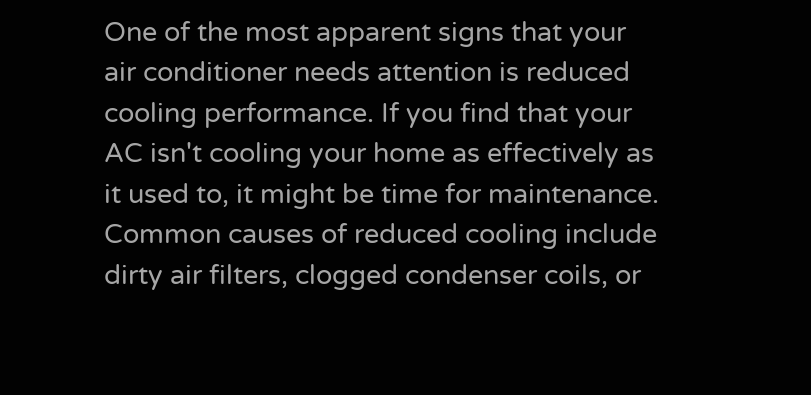One of the most apparent signs that your air conditioner needs attention is reduced cooling performance. If you find that your AC isn't cooling your home as effectively as it used to, it might be time for maintenance. Common causes of reduced cooling include dirty air filters, clogged condenser coils, or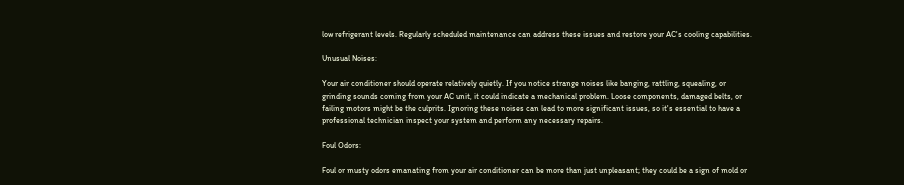low refrigerant levels. Regularly scheduled maintenance can address these issues and restore your AC's cooling capabilities.

Unusual Noises:

Your air conditioner should operate relatively quietly. If you notice strange noises like banging, rattling, squealing, or grinding sounds coming from your AC unit, it could indicate a mechanical problem. Loose components, damaged belts, or failing motors might be the culprits. Ignoring these noises can lead to more significant issues, so it's essential to have a professional technician inspect your system and perform any necessary repairs.

Foul Odors:

Foul or musty odors emanating from your air conditioner can be more than just unpleasant; they could be a sign of mold or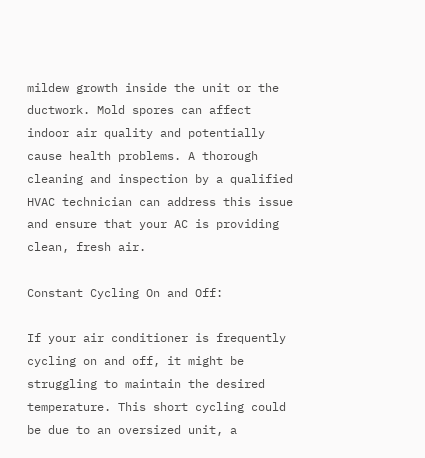mildew growth inside the unit or the ductwork. Mold spores can affect indoor air quality and potentially cause health problems. A thorough cleaning and inspection by a qualified HVAC technician can address this issue and ensure that your AC is providing clean, fresh air.

Constant Cycling On and Off:

If your air conditioner is frequently cycling on and off, it might be struggling to maintain the desired temperature. This short cycling could be due to an oversized unit, a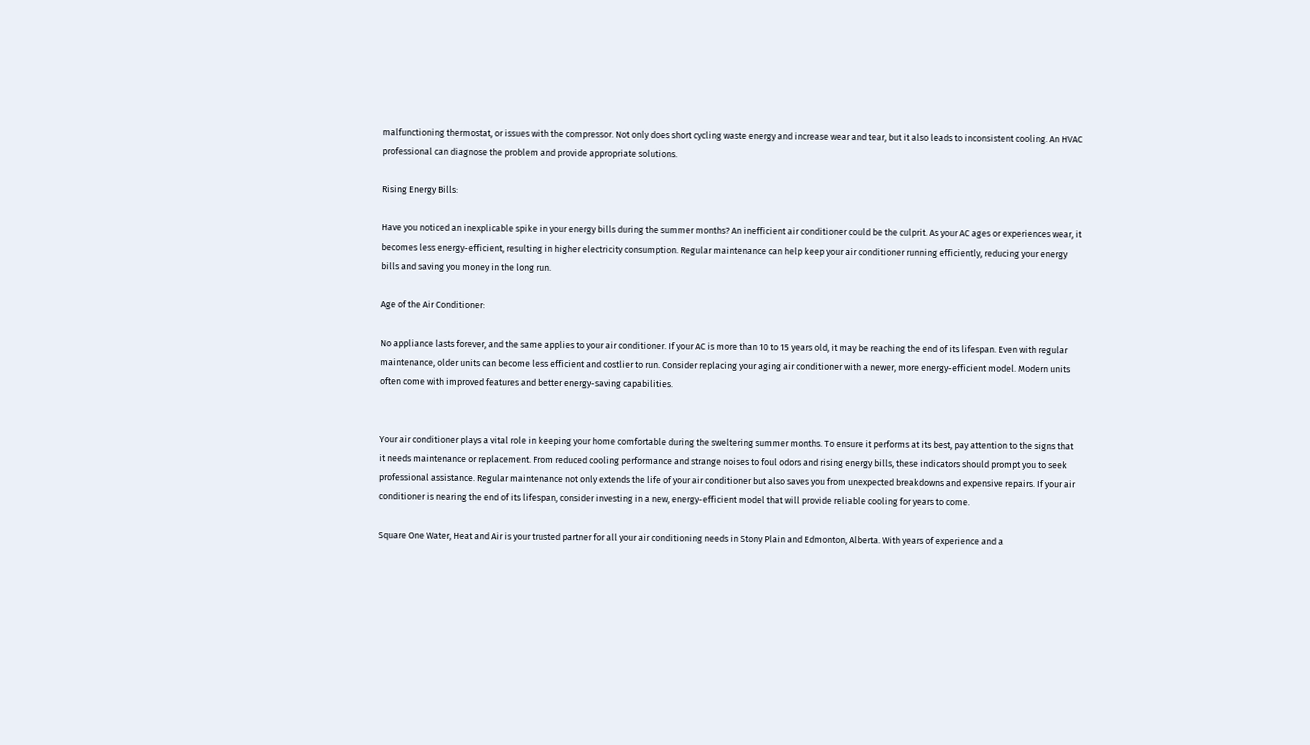malfunctioning thermostat, or issues with the compressor. Not only does short cycling waste energy and increase wear and tear, but it also leads to inconsistent cooling. An HVAC professional can diagnose the problem and provide appropriate solutions.

Rising Energy Bills:

Have you noticed an inexplicable spike in your energy bills during the summer months? An inefficient air conditioner could be the culprit. As your AC ages or experiences wear, it becomes less energy-efficient, resulting in higher electricity consumption. Regular maintenance can help keep your air conditioner running efficiently, reducing your energy bills and saving you money in the long run.

Age of the Air Conditioner:

No appliance lasts forever, and the same applies to your air conditioner. If your AC is more than 10 to 15 years old, it may be reaching the end of its lifespan. Even with regular maintenance, older units can become less efficient and costlier to run. Consider replacing your aging air conditioner with a newer, more energy-efficient model. Modern units often come with improved features and better energy-saving capabilities.


Your air conditioner plays a vital role in keeping your home comfortable during the sweltering summer months. To ensure it performs at its best, pay attention to the signs that it needs maintenance or replacement. From reduced cooling performance and strange noises to foul odors and rising energy bills, these indicators should prompt you to seek professional assistance. Regular maintenance not only extends the life of your air conditioner but also saves you from unexpected breakdowns and expensive repairs. If your air conditioner is nearing the end of its lifespan, consider investing in a new, energy-efficient model that will provide reliable cooling for years to come.

Square One Water, Heat and Air is your trusted partner for all your air conditioning needs in Stony Plain and Edmonton, Alberta. With years of experience and a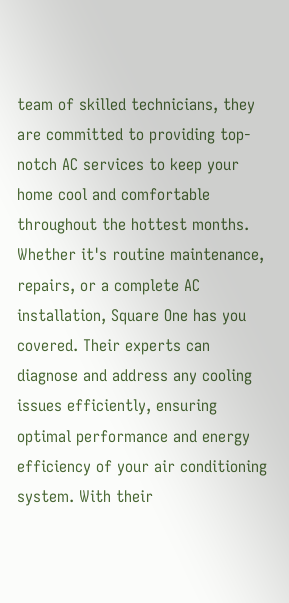team of skilled technicians, they are committed to providing top-notch AC services to keep your home cool and comfortable throughout the hottest months. Whether it's routine maintenance, repairs, or a complete AC installation, Square One has you covered. Their experts can diagnose and address any cooling issues efficiently, ensuring optimal performance and energy efficiency of your air conditioning system. With their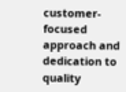customer-focused approach and dedication to quality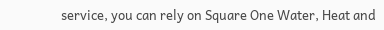service, you can rely on Square One Water, Heat and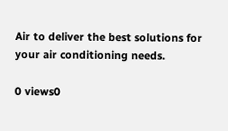Air to deliver the best solutions for your air conditioning needs.

0 views0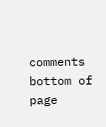comments
bottom of page